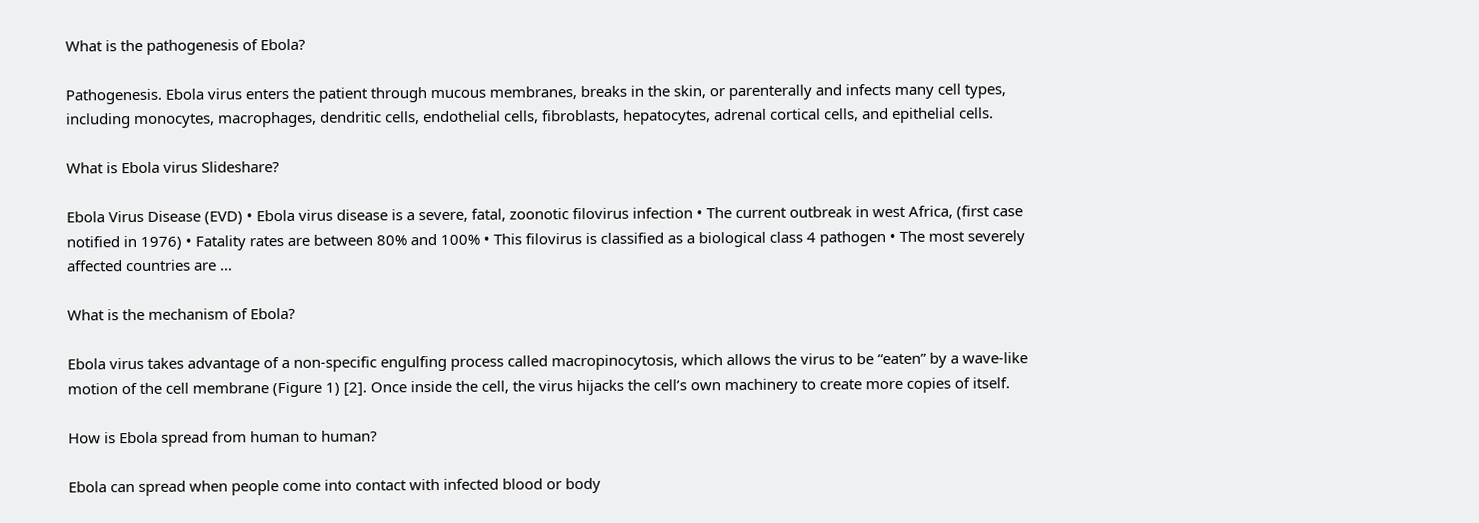What is the pathogenesis of Ebola?

Pathogenesis. Ebola virus enters the patient through mucous membranes, breaks in the skin, or parenterally and infects many cell types, including monocytes, macrophages, dendritic cells, endothelial cells, fibroblasts, hepatocytes, adrenal cortical cells, and epithelial cells.

What is Ebola virus Slideshare?

Ebola Virus Disease (EVD) • Ebola virus disease is a severe, fatal, zoonotic filovirus infection • The current outbreak in west Africa, (first case notified in 1976) • Fatality rates are between 80% and 100% • This filovirus is classified as a biological class 4 pathogen • The most severely affected countries are …

What is the mechanism of Ebola?

Ebola virus takes advantage of a non-specific engulfing process called macropinocytosis, which allows the virus to be “eaten” by a wave-like motion of the cell membrane (Figure 1) [2]. Once inside the cell, the virus hijacks the cell’s own machinery to create more copies of itself.

How is Ebola spread from human to human?

Ebola can spread when people come into contact with infected blood or body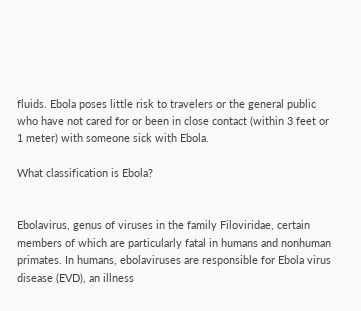fluids. Ebola poses little risk to travelers or the general public who have not cared for or been in close contact (within 3 feet or 1 meter) with someone sick with Ebola.

What classification is Ebola?


Ebolavirus, genus of viruses in the family Filoviridae, certain members of which are particularly fatal in humans and nonhuman primates. In humans, ebolaviruses are responsible for Ebola virus disease (EVD), an illness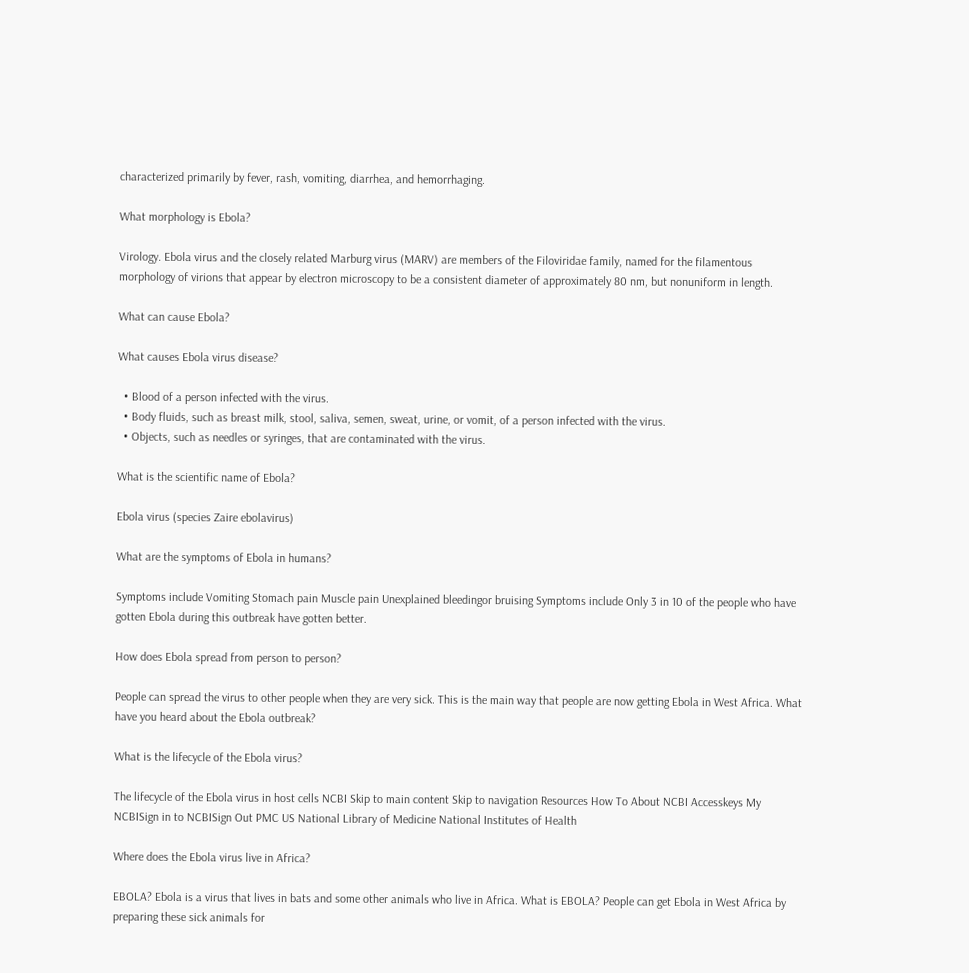characterized primarily by fever, rash, vomiting, diarrhea, and hemorrhaging.

What morphology is Ebola?

Virology. Ebola virus and the closely related Marburg virus (MARV) are members of the Filoviridae family, named for the filamentous morphology of virions that appear by electron microscopy to be a consistent diameter of approximately 80 nm, but nonuniform in length.

What can cause Ebola?

What causes Ebola virus disease?

  • Blood of a person infected with the virus.
  • Body fluids, such as breast milk, stool, saliva, semen, sweat, urine, or vomit, of a person infected with the virus.
  • Objects, such as needles or syringes, that are contaminated with the virus.

What is the scientific name of Ebola?

Ebola virus (species Zaire ebolavirus)

What are the symptoms of Ebola in humans?

Symptoms include Vomiting Stomach pain Muscle pain Unexplained bleedingor bruising Symptoms include Only 3 in 10 of the people who have gotten Ebola during this outbreak have gotten better.

How does Ebola spread from person to person?

People can spread the virus to other people when they are very sick. This is the main way that people are now getting Ebola in West Africa. What have you heard about the Ebola outbreak?

What is the lifecycle of the Ebola virus?

The lifecycle of the Ebola virus in host cells NCBI Skip to main content Skip to navigation Resources How To About NCBI Accesskeys My NCBISign in to NCBISign Out PMC US National Library of Medicine National Institutes of Health

Where does the Ebola virus live in Africa?

EBOLA? Ebola is a virus that lives in bats and some other animals who live in Africa. What is EBOLA? People can get Ebola in West Africa by preparing these sick animals for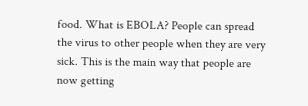food. What is EBOLA? People can spread the virus to other people when they are very sick. This is the main way that people are now getting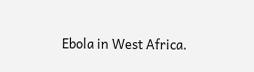Ebola in West Africa.